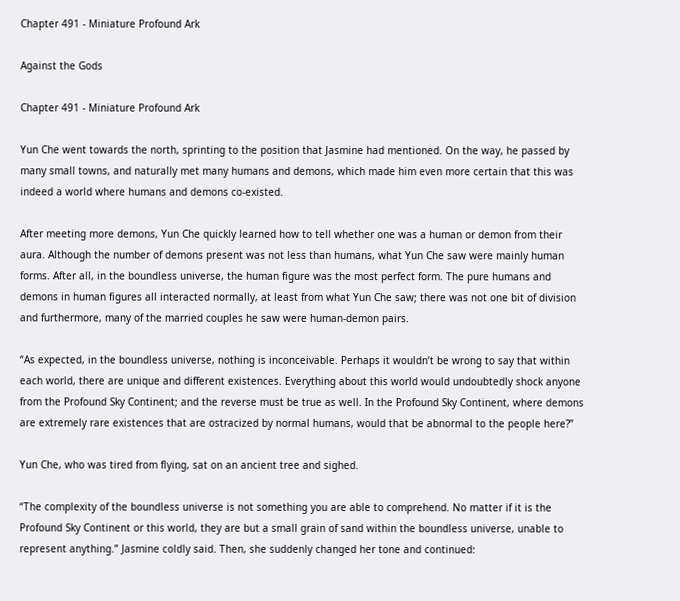Chapter 491 - Miniature Profound Ark

Against the Gods

Chapter 491 - Miniature Profound Ark

Yun Che went towards the north, sprinting to the position that Jasmine had mentioned. On the way, he passed by many small towns, and naturally met many humans and demons, which made him even more certain that this was indeed a world where humans and demons co-existed.

After meeting more demons, Yun Che quickly learned how to tell whether one was a human or demon from their aura. Although the number of demons present was not less than humans, what Yun Che saw were mainly human forms. After all, in the boundless universe, the human figure was the most perfect form. The pure humans and demons in human figures all interacted normally, at least from what Yun Che saw; there was not one bit of division and furthermore, many of the married couples he saw were human-demon pairs.

“As expected, in the boundless universe, nothing is inconceivable. Perhaps it wouldn’t be wrong to say that within each world, there are unique and different existences. Everything about this world would undoubtedly shock anyone from the Profound Sky Continent; and the reverse must be true as well. In the Profound Sky Continent, where demons are extremely rare existences that are ostracized by normal humans, would that be abnormal to the people here?”

Yun Che, who was tired from flying, sat on an ancient tree and sighed.

“The complexity of the boundless universe is not something you are able to comprehend. No matter if it is the Profound Sky Continent or this world, they are but a small grain of sand within the boundless universe, unable to represent anything.” Jasmine coldly said. Then, she suddenly changed her tone and continued: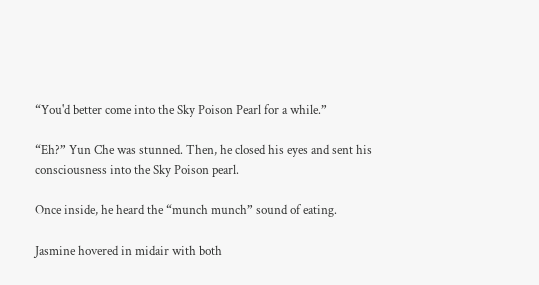“You'd better come into the Sky Poison Pearl for a while.”

“Eh?” Yun Che was stunned. Then, he closed his eyes and sent his consciousness into the Sky Poison pearl.

Once inside, he heard the “munch munch” sound of eating.

Jasmine hovered in midair with both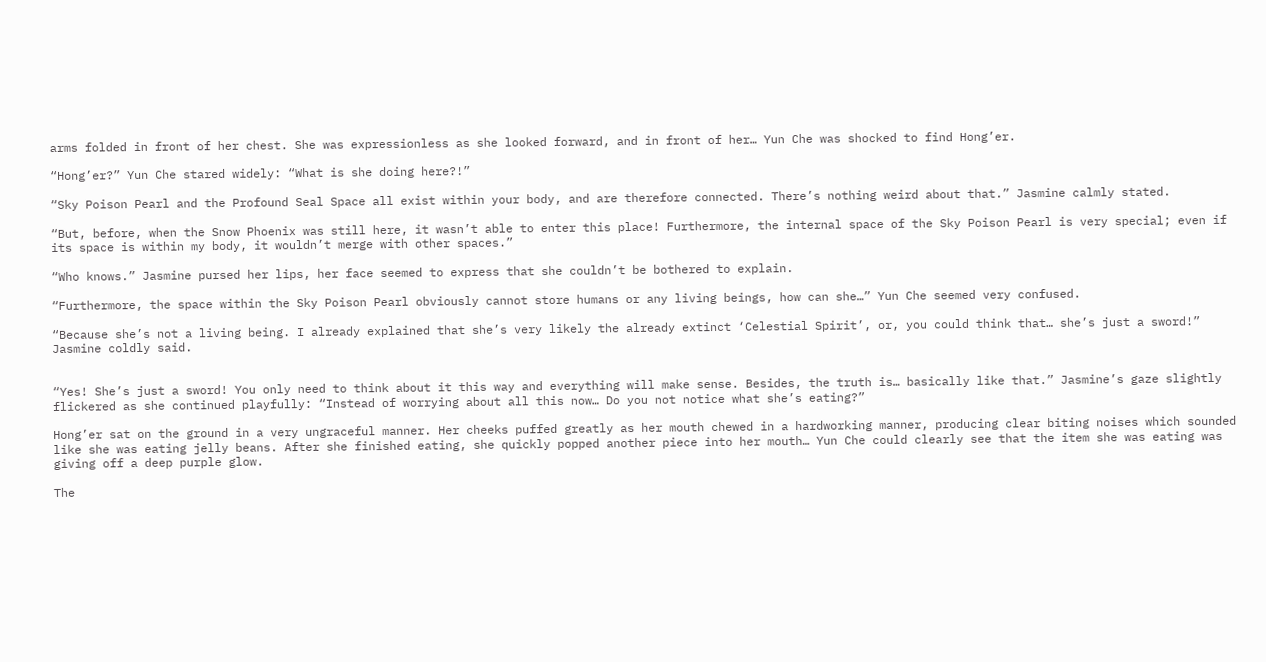arms folded in front of her chest. She was expressionless as she looked forward, and in front of her… Yun Che was shocked to find Hong’er.

“Hong’er?” Yun Che stared widely: “What is she doing here?!”

“Sky Poison Pearl and the Profound Seal Space all exist within your body, and are therefore connected. There’s nothing weird about that.” Jasmine calmly stated.

“But, before, when the Snow Phoenix was still here, it wasn’t able to enter this place! Furthermore, the internal space of the Sky Poison Pearl is very special; even if its space is within my body, it wouldn’t merge with other spaces.”

“Who knows.” Jasmine pursed her lips, her face seemed to express that she couldn’t be bothered to explain.

“Furthermore, the space within the Sky Poison Pearl obviously cannot store humans or any living beings, how can she…” Yun Che seemed very confused.

“Because she’s not a living being. I already explained that she’s very likely the already extinct ‘Celestial Spirit’, or, you could think that… she’s just a sword!” Jasmine coldly said.


“Yes! She’s just a sword! You only need to think about it this way and everything will make sense. Besides, the truth is… basically like that.” Jasmine’s gaze slightly flickered as she continued playfully: “Instead of worrying about all this now… Do you not notice what she’s eating?”

Hong’er sat on the ground in a very ungraceful manner. Her cheeks puffed greatly as her mouth chewed in a hardworking manner, producing clear biting noises which sounded like she was eating jelly beans. After she finished eating, she quickly popped another piece into her mouth… Yun Che could clearly see that the item she was eating was giving off a deep purple glow.

The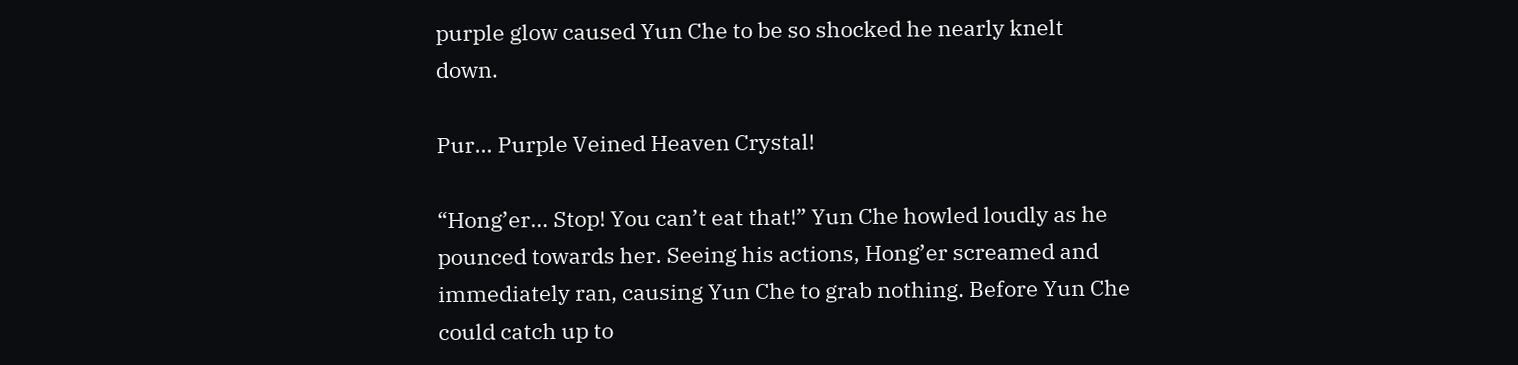purple glow caused Yun Che to be so shocked he nearly knelt down.

Pur… Purple Veined Heaven Crystal!

“Hong’er… Stop! You can’t eat that!” Yun Che howled loudly as he pounced towards her. Seeing his actions, Hong’er screamed and immediately ran, causing Yun Che to grab nothing. Before Yun Che could catch up to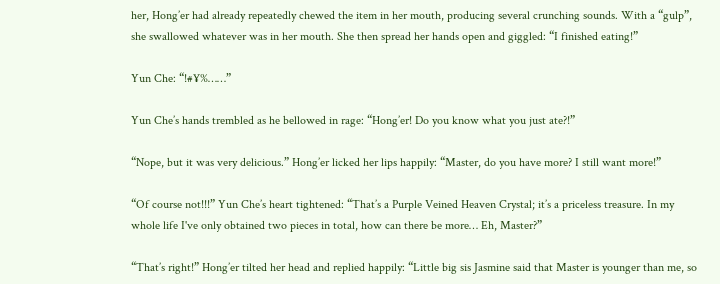her, Hong’er had already repeatedly chewed the item in her mouth, producing several crunching sounds. With a “gulp”, she swallowed whatever was in her mouth. She then spread her hands open and giggled: “I finished eating!”

Yun Che: “!#¥%……”

Yun Che’s hands trembled as he bellowed in rage: “Hong’er! Do you know what you just ate?!”

“Nope, but it was very delicious.” Hong’er licked her lips happily: “Master, do you have more? I still want more!”

“Of course not!!!” Yun Che’s heart tightened: “That’s a Purple Veined Heaven Crystal; it’s a priceless treasure. In my whole life I've only obtained two pieces in total, how can there be more… Eh, Master?”

“That’s right!” Hong’er tilted her head and replied happily: “Little big sis Jasmine said that Master is younger than me, so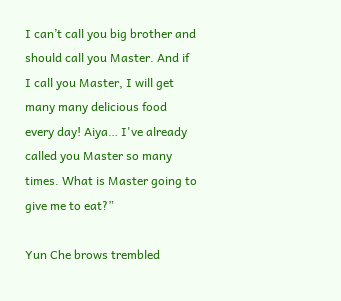I can’t call you big brother and should call you Master. And if I call you Master, I will get many many delicious food every day! Aiya… I've already called you Master so many times. What is Master going to give me to eat?”

Yun Che brows trembled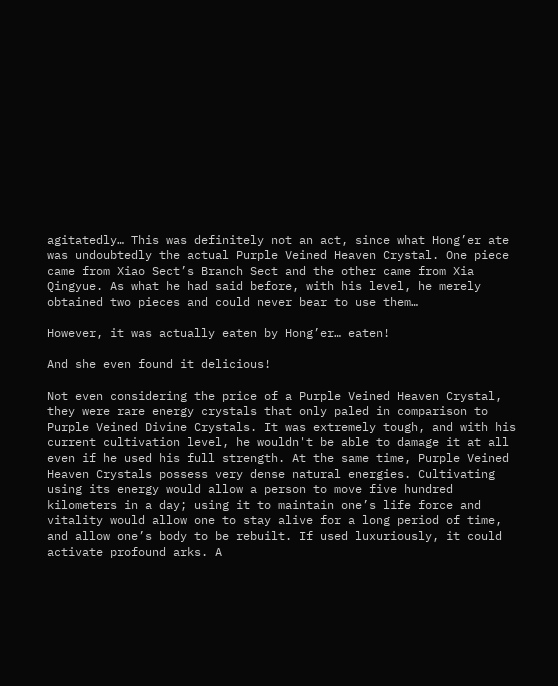agitatedly… This was definitely not an act, since what Hong’er ate was undoubtedly the actual Purple Veined Heaven Crystal. One piece came from Xiao Sect’s Branch Sect and the other came from Xia Qingyue. As what he had said before, with his level, he merely obtained two pieces and could never bear to use them…

However, it was actually eaten by Hong’er… eaten!

And she even found it delicious!

Not even considering the price of a Purple Veined Heaven Crystal, they were rare energy crystals that only paled in comparison to Purple Veined Divine Crystals. It was extremely tough, and with his current cultivation level, he wouldn't be able to damage it at all even if he used his full strength. At the same time, Purple Veined Heaven Crystals possess very dense natural energies. Cultivating using its energy would allow a person to move five hundred kilometers in a day; using it to maintain one’s life force and vitality would allow one to stay alive for a long period of time, and allow one’s body to be rebuilt. If used luxuriously, it could activate profound arks. A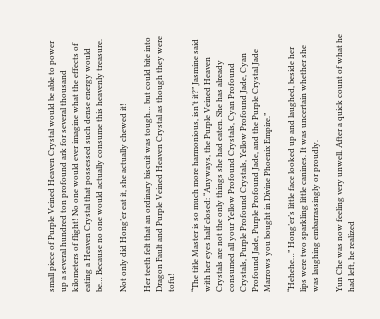small piece of Purple Veined Heaven Crystal would be able to power up a several hundred ton profound ark for several thousand kilometers of flight! No one would ever imagine what the effects of eating a Heaven Crystal that possessed such dense energy would be… Because no one would actually consume this heavenly treasure.

Not only did Hong’er eat it, she actually chewed it!

Her teeth felt that an ordinary biscuit was tough… but could bite into Dragon Fault and Purple Veined Heaven Crystal as though they were tofu!

“The title Master is so much more harmonious, isn’t it?” Jasmine said with her eyes half closed: “Anyways, the Purple Veined Heaven Crystals are not the only things she had eaten. She has already consumed all your Yellow Profound Crystals, Cyan Profound Crystals, Purple Profound Crystals, Yellow Profound Jade, Cyan Profound Jade, Purple Profound Jade, and the Purple Crystal Jade Marrows you bought in Divine Phoenix Empire.”

“Hehehe…” Hong’er’s little face looked up and laughed, beside her lips were two sparkling little canines. It was uncertain whether she was laughing embarrassingly or proudly.

Yun Che was now feeling very unwell. After a quick count of what he had left, he realized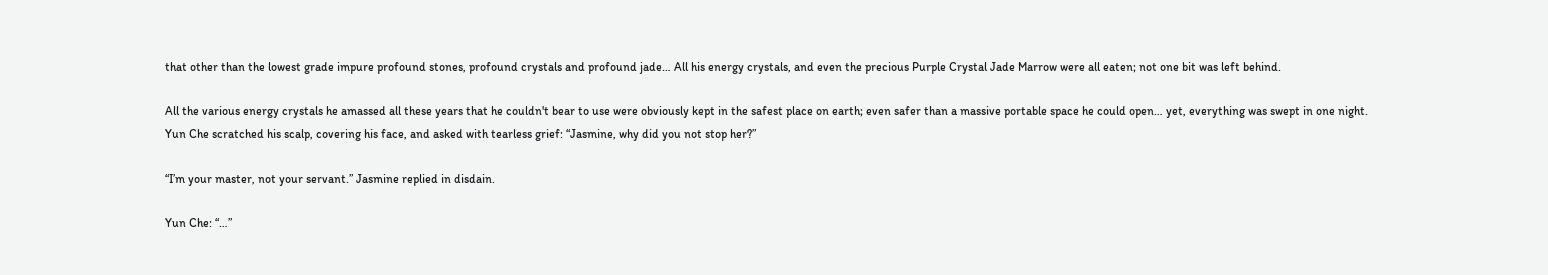that other than the lowest grade impure profound stones, profound crystals and profound jade… All his energy crystals, and even the precious Purple Crystal Jade Marrow were all eaten; not one bit was left behind.

All the various energy crystals he amassed all these years that he couldn't bear to use were obviously kept in the safest place on earth; even safer than a massive portable space he could open… yet, everything was swept in one night. Yun Che scratched his scalp, covering his face, and asked with tearless grief: “Jasmine, why did you not stop her?”

“I’m your master, not your servant.” Jasmine replied in disdain.

Yun Che: “…”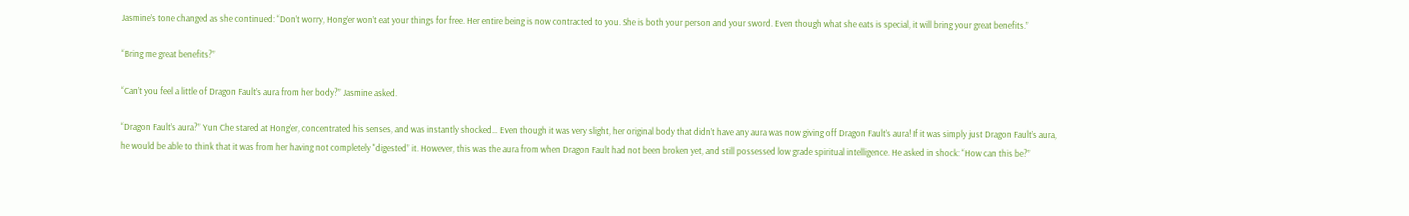Jasmine’s tone changed as she continued: “Don’t worry, Hong’er won’t eat your things for free. Her entire being is now contracted to you. She is both your person and your sword. Even though what she eats is special, it will bring your great benefits.”

“Bring me great benefits?”

“Can’t you feel a little of Dragon Fault’s aura from her body?” Jasmine asked.

“Dragon Fault’s aura?” Yun Che stared at Hong’er, concentrated his senses, and was instantly shocked… Even though it was very slight, her original body that didn’t have any aura was now giving off Dragon Fault’s aura! If it was simply just Dragon Fault’s aura, he would be able to think that it was from her having not completely "digested” it. However, this was the aura from when Dragon Fault had not been broken yet, and still possessed low grade spiritual intelligence. He asked in shock: “How can this be?”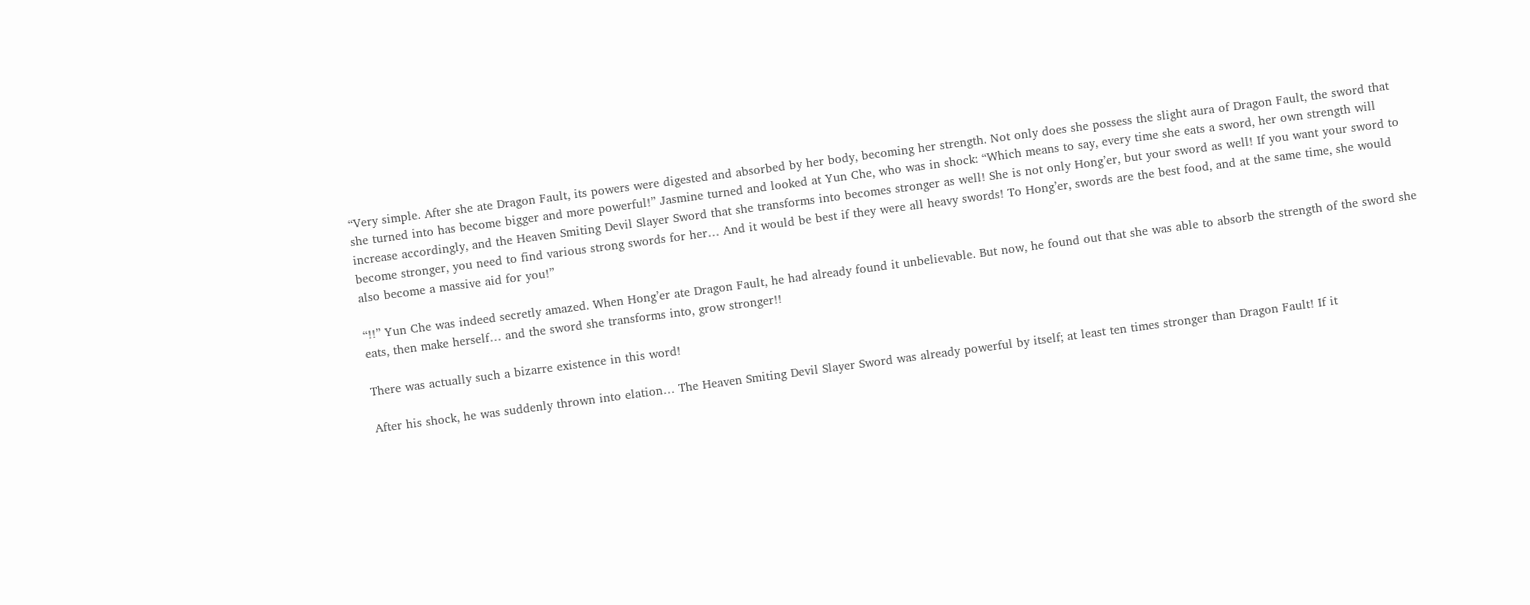“Very simple. After she ate Dragon Fault, its powers were digested and absorbed by her body, becoming her strength. Not only does she possess the slight aura of Dragon Fault, the sword that she turned into has become bigger and more powerful!” Jasmine turned and looked at Yun Che, who was in shock: “Which means to say, every time she eats a sword, her own strength will increase accordingly, and the Heaven Smiting Devil Slayer Sword that she transforms into becomes stronger as well! She is not only Hong’er, but your sword as well! If you want your sword to become stronger, you need to find various strong swords for her… And it would be best if they were all heavy swords! To Hong’er, swords are the best food, and at the same time, she would also become a massive aid for you!”

“!!” Yun Che was indeed secretly amazed. When Hong’er ate Dragon Fault, he had already found it unbelievable. But now, he found out that she was able to absorb the strength of the sword she eats, then make herself… and the sword she transforms into, grow stronger!!

There was actually such a bizarre existence in this word!

After his shock, he was suddenly thrown into elation… The Heaven Smiting Devil Slayer Sword was already powerful by itself; at least ten times stronger than Dragon Fault! If it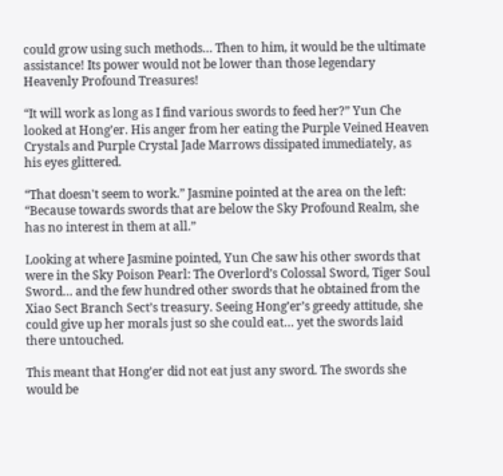could grow using such methods… Then to him, it would be the ultimate assistance! Its power would not be lower than those legendary Heavenly Profound Treasures!

“It will work as long as I find various swords to feed her?” Yun Che looked at Hong’er. His anger from her eating the Purple Veined Heaven Crystals and Purple Crystal Jade Marrows dissipated immediately, as his eyes glittered.

“That doesn't seem to work.” Jasmine pointed at the area on the left: “Because towards swords that are below the Sky Profound Realm, she has no interest in them at all.”

Looking at where Jasmine pointed, Yun Che saw his other swords that were in the Sky Poison Pearl: The Overlord’s Colossal Sword, Tiger Soul Sword… and the few hundred other swords that he obtained from the Xiao Sect Branch Sect’s treasury. Seeing Hong’er’s greedy attitude, she could give up her morals just so she could eat… yet the swords laid there untouched.

This meant that Hong’er did not eat just any sword. The swords she would be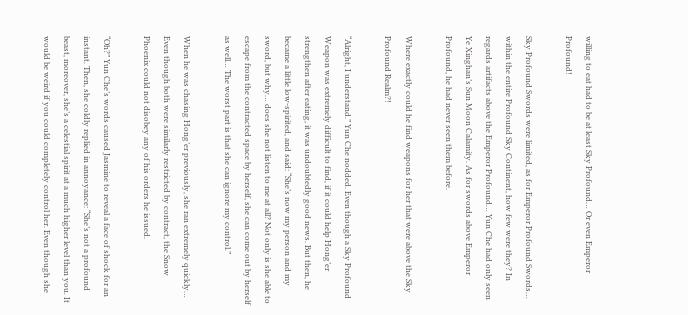willing to eat had to be at least Sky Profound… Or even Emperor Profound!

Sky Profound Swords were limited, as for Emperor Profound Swords… within the entire Profound Sky Continent, how few were they? In regards artifacts above the Emperor Profound… Yun Che had only seen Ye Xinghan’s Sun Moon Calamity. As for swords above Emperor Profound, he had never seen them before.

Where exactly could he find weapons for her that were above the Sky Profound Realm?!

“Alright, I understand.” Yun Che nodded. Even though a Sky Profound Weapon was extremely difficult to find, if it could help Hong’er strengthen after eating, it was undoubtedly good news. But then, he became a little low-spirited, and said: “She’s now my person and my sword, but why… does she not listen to me at all? Not only is she able to escape from the contracted space by herself, she can come out by herself as well… The worst part is that she can ignore my control.”

When he was chasing Hong’er previously, she ran extremely quickly… Even though both were similarly restricted by contract, the Snow Phoenix could not disobey any of his orders he issued.

“Oh?” Yun Che’s words caused Jasmine to reveal a face of shock for an instant. Then, she coldly replied in annoyance: “She’s not a profound beast, moreover, she’s a celestial spirit at a much higher level than you. It would be weird if you could completely control her. Even though she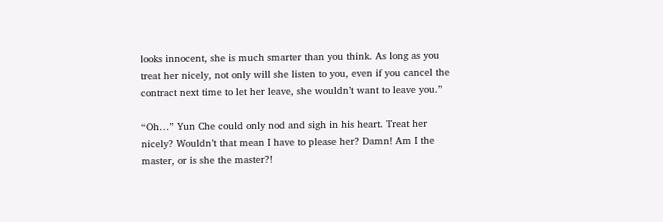looks innocent, she is much smarter than you think. As long as you treat her nicely, not only will she listen to you, even if you cancel the contract next time to let her leave, she wouldn’t want to leave you.”

“Oh…” Yun Che could only nod and sigh in his heart. Treat her nicely? Wouldn’t that mean I have to please her? Damn! Am I the master, or is she the master?!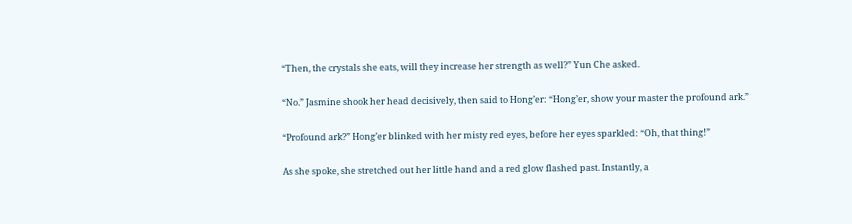“Then, the crystals she eats, will they increase her strength as well?” Yun Che asked.

“No.” Jasmine shook her head decisively, then said to Hong’er: “Hong’er, show your master the profound ark.”

“Profound ark?” Hong’er blinked with her misty red eyes, before her eyes sparkled: “Oh, that thing!”

As she spoke, she stretched out her little hand and a red glow flashed past. Instantly, a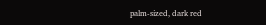palm-sized, dark red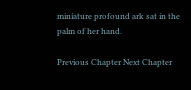miniature profound ark sat in the palm of her hand.

Previous Chapter Next Chapter